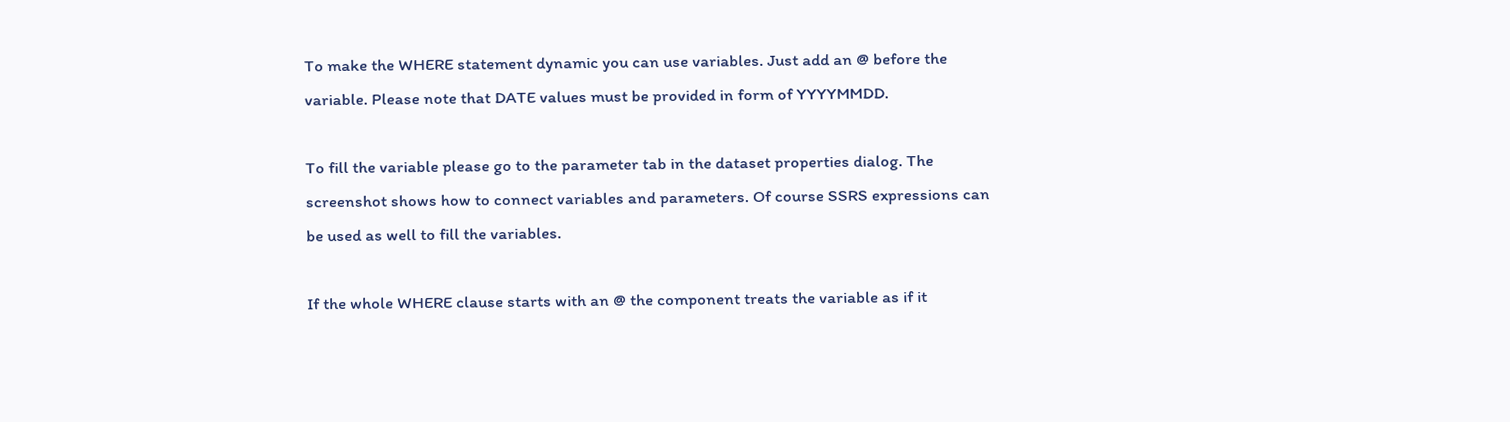To make the WHERE statement dynamic you can use variables. Just add an @ before the variable. Please note that DATE values must be provided in form of YYYYMMDD.

To fill the variable please go to the parameter tab in the dataset properties dialog. The screenshot shows how to connect variables and parameters. Of course SSRS expressions can be used as well to fill the variables.

If the whole WHERE clause starts with an @ the component treats the variable as if it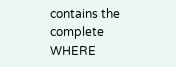contains the complete WHERE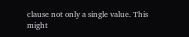clause not only a single value. This might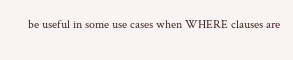be useful in some use cases when WHERE clauses are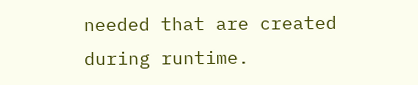needed that are created during runtime.